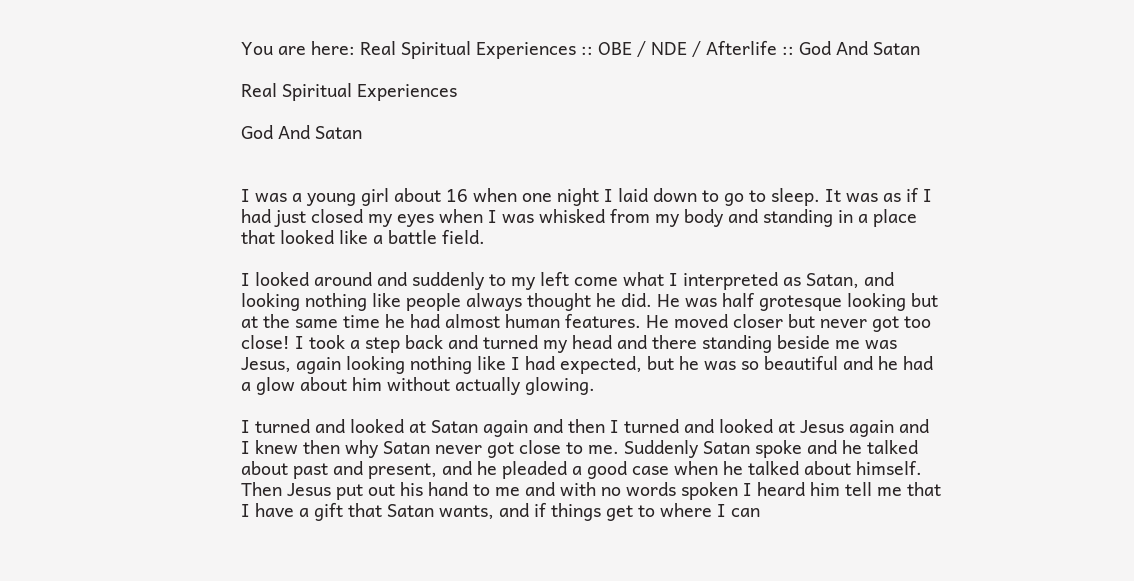You are here: Real Spiritual Experiences :: OBE / NDE / Afterlife :: God And Satan

Real Spiritual Experiences

God And Satan


I was a young girl about 16 when one night I laid down to go to sleep. It was as if I had just closed my eyes when I was whisked from my body and standing in a place that looked like a battle field.

I looked around and suddenly to my left come what I interpreted as Satan, and looking nothing like people always thought he did. He was half grotesque looking but at the same time he had almost human features. He moved closer but never got too close! I took a step back and turned my head and there standing beside me was Jesus, again looking nothing like I had expected, but he was so beautiful and he had a glow about him without actually glowing.

I turned and looked at Satan again and then I turned and looked at Jesus again and I knew then why Satan never got close to me. Suddenly Satan spoke and he talked about past and present, and he pleaded a good case when he talked about himself. Then Jesus put out his hand to me and with no words spoken I heard him tell me that I have a gift that Satan wants, and if things get to where I can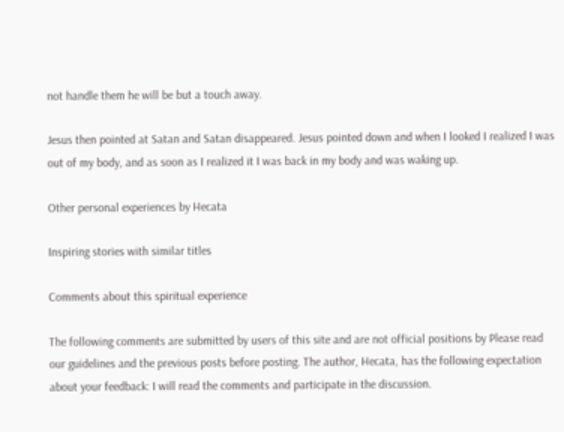not handle them he will be but a touch away.

Jesus then pointed at Satan and Satan disappeared. Jesus pointed down and when I looked I realized I was out of my body, and as soon as I realized it I was back in my body and was waking up.

Other personal experiences by Hecata

Inspiring stories with similar titles

Comments about this spiritual experience

The following comments are submitted by users of this site and are not official positions by Please read our guidelines and the previous posts before posting. The author, Hecata, has the following expectation about your feedback: I will read the comments and participate in the discussion.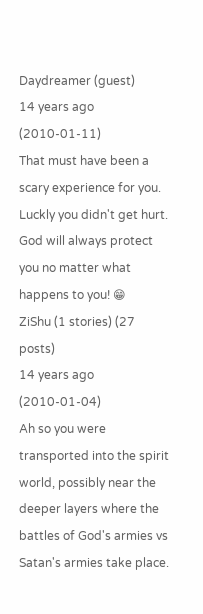Daydreamer (guest)
14 years ago (2010-01-11)
That must have been a scary experience for you. Luckly you didn't get hurt. God will always protect you no matter what happens to you! 😁
ZiShu (1 stories) (27 posts)
14 years ago (2010-01-04)
Ah so you were transported into the spirit world, possibly near the deeper layers where the battles of God's armies vs Satan's armies take place.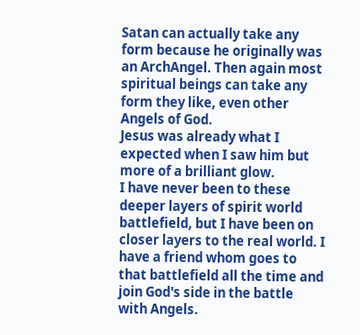Satan can actually take any form because he originally was an ArchAngel. Then again most spiritual beings can take any form they like, even other Angels of God.
Jesus was already what I expected when I saw him but more of a brilliant glow.
I have never been to these deeper layers of spirit world battlefield, but I have been on closer layers to the real world. I have a friend whom goes to that battlefield all the time and join God's side in the battle with Angels.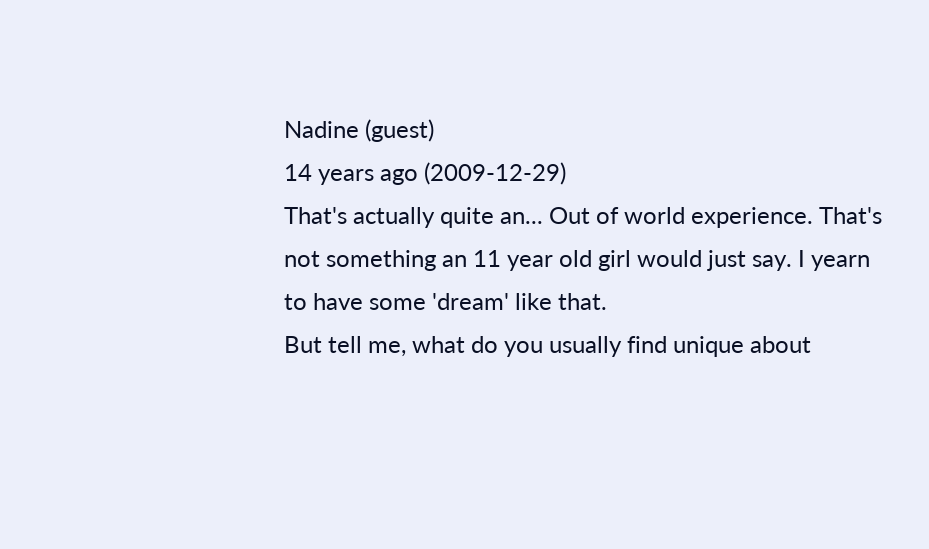Nadine (guest)
14 years ago (2009-12-29)
That's actually quite an... Out of world experience. That's not something an 11 year old girl would just say. I yearn to have some 'dream' like that.
But tell me, what do you usually find unique about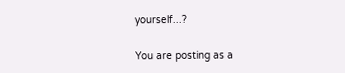yourself...?

You are posting as a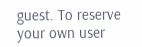guest. To reserve your own user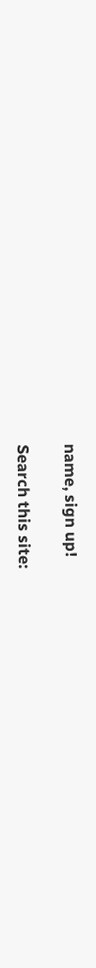name, sign up!

Search this site: